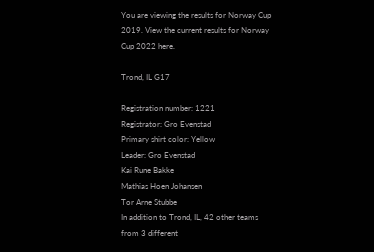You are viewing the results for Norway Cup 2019. View the current results for Norway Cup 2022 here.

Trond, IL G17

Registration number: 1221
Registrator: Gro Evenstad
Primary shirt color: Yellow
Leader: Gro Evenstad
Kai Rune Bakke
Mathias Hoen Johansen
Tor Arne Stubbe
In addition to Trond, IL, 42 other teams from 3 different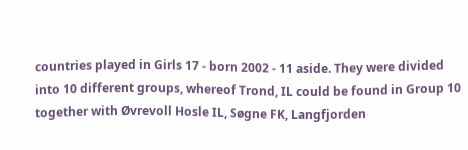countries played in Girls 17 - born 2002 - 11 aside. They were divided into 10 different groups, whereof Trond, IL could be found in Group 10 together with Øvrevoll Hosle IL, Søgne FK, Langfjorden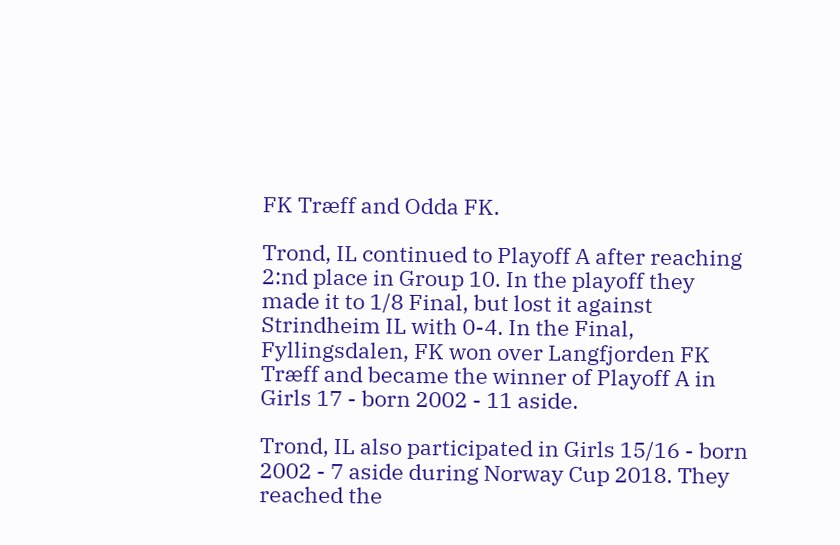FK Træff and Odda FK.

Trond, IL continued to Playoff A after reaching 2:nd place in Group 10. In the playoff they made it to 1/8 Final, but lost it against Strindheim IL with 0-4. In the Final, Fyllingsdalen, FK won over Langfjorden FK Træff and became the winner of Playoff A in Girls 17 - born 2002 - 11 aside.

Trond, IL also participated in Girls 15/16 - born 2002 - 7 aside during Norway Cup 2018. They reached the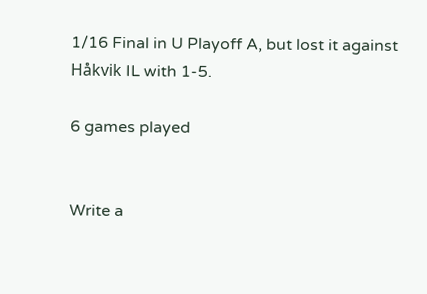1/16 Final in U Playoff A, but lost it against Håkvik IL with 1-5.

6 games played


Write a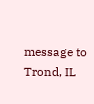message to Trond, IL